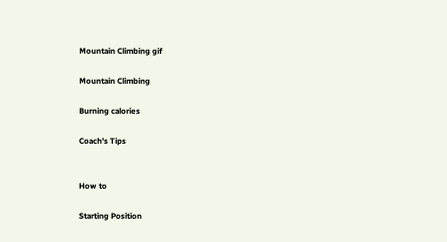Mountain Climbing gif

Mountain Climbing

Burning calories

Coach's Tips


How to

Starting Position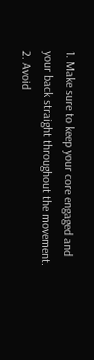1. Make sure to keep your core engaged and your back straight throughout the movement. 2. Avoid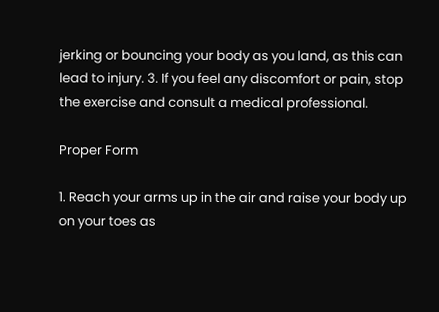jerking or bouncing your body as you land, as this can lead to injury. 3. If you feel any discomfort or pain, stop the exercise and consult a medical professional.

Proper Form

1. Reach your arms up in the air and raise your body up on your toes as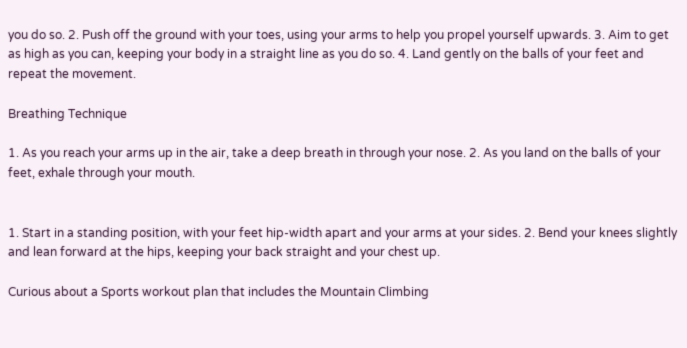you do so. 2. Push off the ground with your toes, using your arms to help you propel yourself upwards. 3. Aim to get as high as you can, keeping your body in a straight line as you do so. 4. Land gently on the balls of your feet and repeat the movement.

Breathing Technique

1. As you reach your arms up in the air, take a deep breath in through your nose. 2. As you land on the balls of your feet, exhale through your mouth.


1. Start in a standing position, with your feet hip-width apart and your arms at your sides. 2. Bend your knees slightly and lean forward at the hips, keeping your back straight and your chest up.

Curious about a Sports workout plan that includes the Mountain Climbing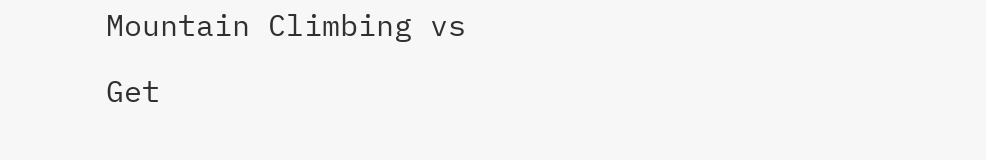Mountain Climbing vs

Get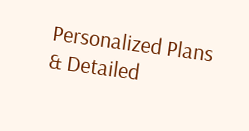Personalized Plans
& Detailed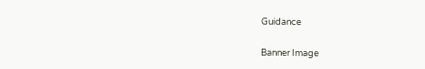Guidance

Banner Image